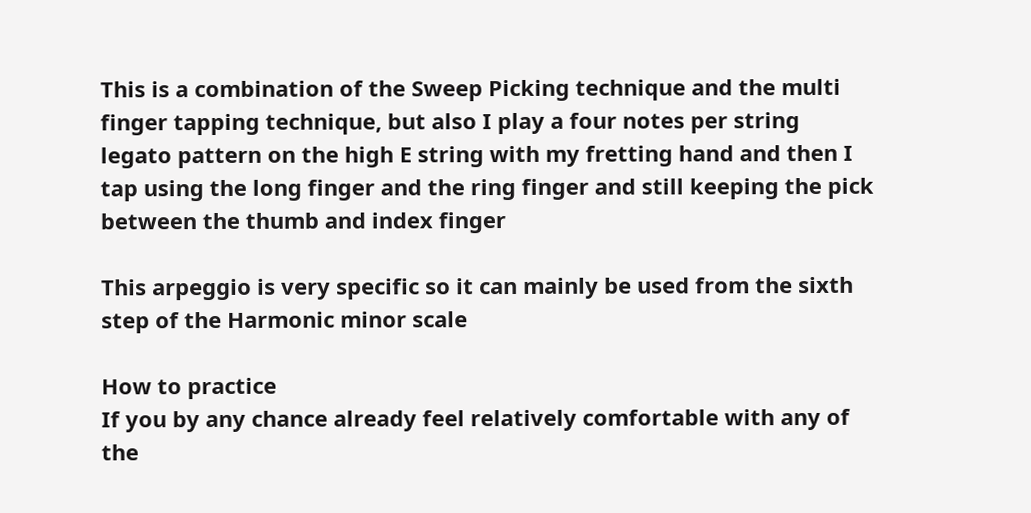This is a combination of the Sweep Picking technique and the multi finger tapping technique, but also I play a four notes per string legato pattern on the high E string with my fretting hand and then I tap using the long finger and the ring finger and still keeping the pick between the thumb and index finger

This arpeggio is very specific so it can mainly be used from the sixth step of the Harmonic minor scale

How to practice
If you by any chance already feel relatively comfortable with any of the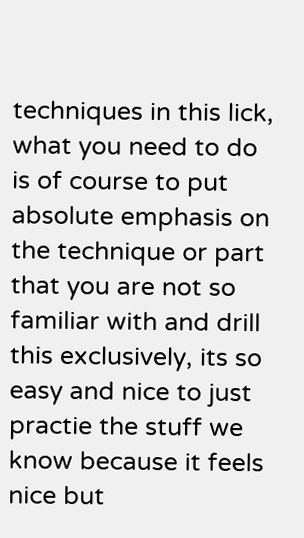techniques in this lick, what you need to do is of course to put absolute emphasis on the technique or part that you are not so familiar with and drill this exclusively, its so easy and nice to just practie the stuff we know because it feels nice but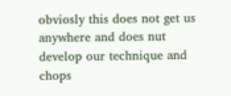obviosly this does not get us anywhere and does nut develop our technique and chops